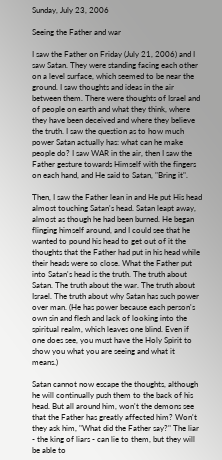Sunday, July 23, 2006

Seeing the Father and war

I saw the Father on Friday (July 21, 2006) and I saw Satan. They were standing facing each other on a level surface, which seemed to be near the ground. I saw thoughts and ideas in the air between them. There were thoughts of Israel and of people on earth and what they think, where they have been deceived and where they believe the truth. I saw the question as to how much power Satan actually has: what can he make people do? I saw WAR in the air, then I saw the Father gesture towards Himself with the fingers on each hand, and He said to Satan, "Bring it".

Then, I saw the Father lean in and He put His head almost touching Satan's head. Satan leapt away, almost as though he had been burned. He began flinging himself around, and I could see that he wanted to pound his head to get out of it the thoughts that the Father had put in his head while their heads were so close. What the Father put into Satan's head is the truth. The truth about Satan. The truth about the war. The truth about Israel. The truth about why Satan has such power over man. (He has power because each person's own sin and flesh and lack of looking into the spiritual realm, which leaves one blind. Even if one does see, you must have the Holy Spirit to show you what you are seeing and what it means.)

Satan cannot now escape the thoughts, although he will continually push them to the back of his head. But all around him, won't the demons see that the Father has greatly affected him? Won't they ask him, "What did the Father say?" The liar - the king of liars - can lie to them, but they will be able to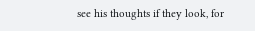see his thoughts if they look, for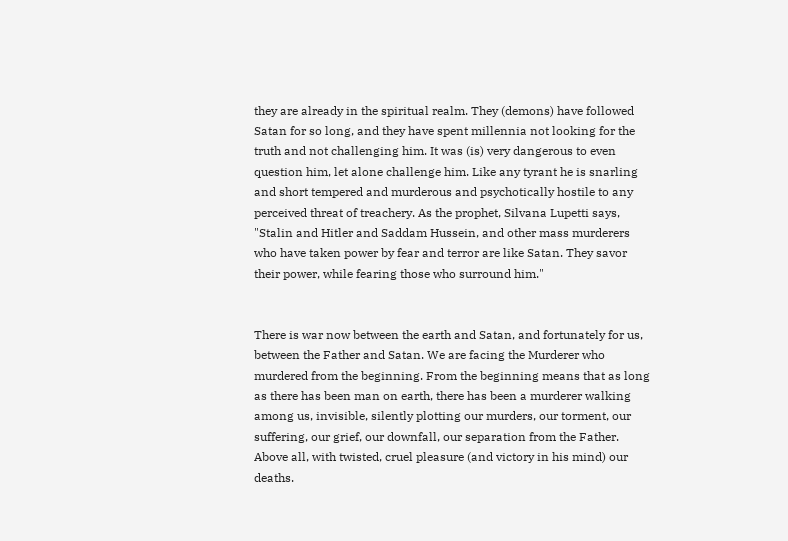they are already in the spiritual realm. They (demons) have followed Satan for so long, and they have spent millennia not looking for the truth and not challenging him. It was (is) very dangerous to even question him, let alone challenge him. Like any tyrant he is snarling and short tempered and murderous and psychotically hostile to any perceived threat of treachery. As the prophet, Silvana Lupetti says, "Stalin and Hitler and Saddam Hussein, and other mass murderers who have taken power by fear and terror are like Satan. They savor their power, while fearing those who surround him."


There is war now between the earth and Satan, and fortunately for us, between the Father and Satan. We are facing the Murderer who murdered from the beginning. From the beginning means that as long as there has been man on earth, there has been a murderer walking among us, invisible, silently plotting our murders, our torment, our suffering, our grief, our downfall, our separation from the Father. Above all, with twisted, cruel pleasure (and victory in his mind) our deaths.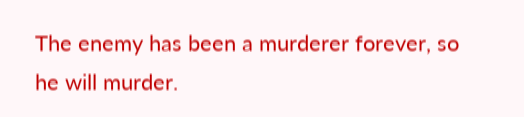The enemy has been a murderer forever, so he will murder.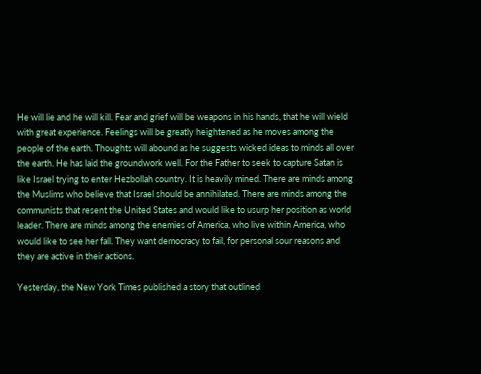He will lie and he will kill. Fear and grief will be weapons in his hands, that he will wield with great experience. Feelings will be greatly heightened as he moves among the people of the earth. Thoughts will abound as he suggests wicked ideas to minds all over the earth. He has laid the groundwork well. For the Father to seek to capture Satan is like Israel trying to enter Hezbollah country. It is heavily mined. There are minds among the Muslims who believe that Israel should be annihilated. There are minds among the communists that resent the United States and would like to usurp her position as world leader. There are minds among the enemies of America, who live within America, who would like to see her fall. They want democracy to fail, for personal sour reasons and they are active in their actions.

Yesterday, the New York Times published a story that outlined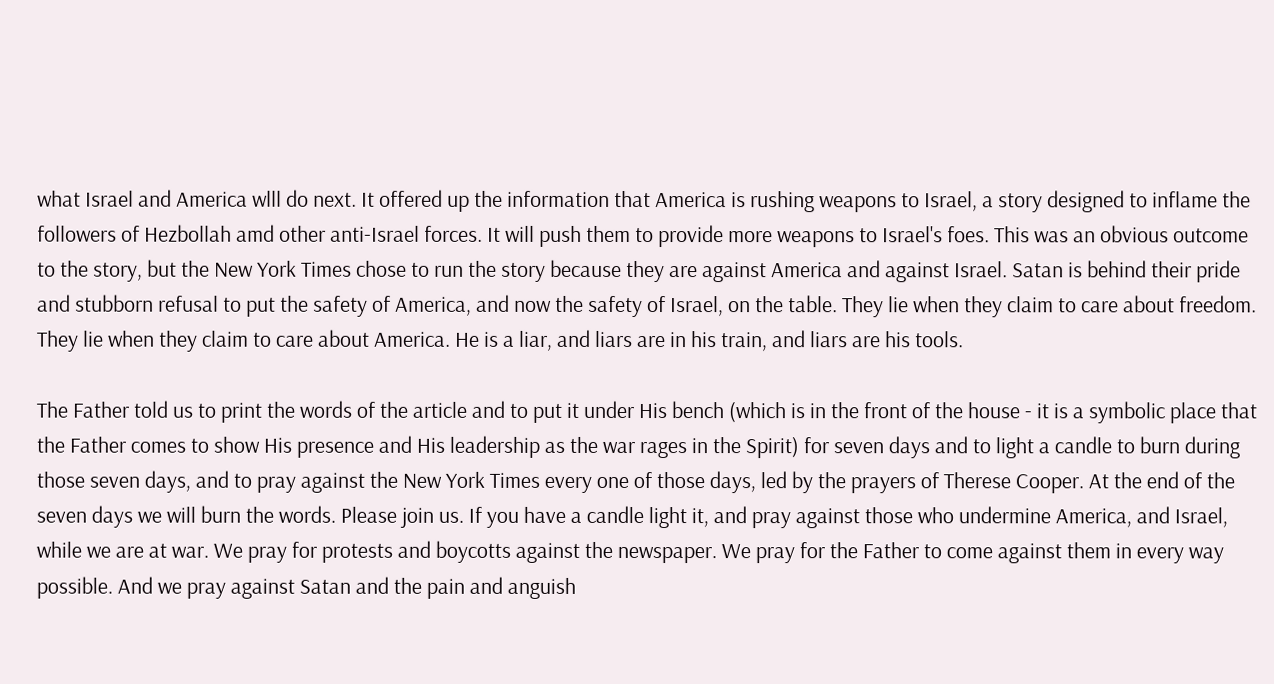what Israel and America wlll do next. It offered up the information that America is rushing weapons to Israel, a story designed to inflame the followers of Hezbollah amd other anti-Israel forces. It will push them to provide more weapons to Israel's foes. This was an obvious outcome to the story, but the New York Times chose to run the story because they are against America and against Israel. Satan is behind their pride and stubborn refusal to put the safety of America, and now the safety of Israel, on the table. They lie when they claim to care about freedom. They lie when they claim to care about America. He is a liar, and liars are in his train, and liars are his tools.

The Father told us to print the words of the article and to put it under His bench (which is in the front of the house - it is a symbolic place that the Father comes to show His presence and His leadership as the war rages in the Spirit) for seven days and to light a candle to burn during those seven days, and to pray against the New York Times every one of those days, led by the prayers of Therese Cooper. At the end of the seven days we will burn the words. Please join us. If you have a candle light it, and pray against those who undermine America, and Israel, while we are at war. We pray for protests and boycotts against the newspaper. We pray for the Father to come against them in every way possible. And we pray against Satan and the pain and anguish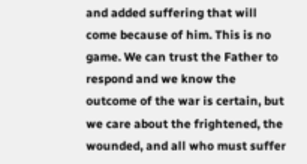and added suffering that will come because of him. This is no game. We can trust the Father to respond and we know the outcome of the war is certain, but we care about the frightened, the wounded, and all who must suffer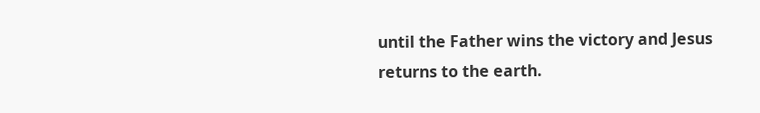until the Father wins the victory and Jesus returns to the earth.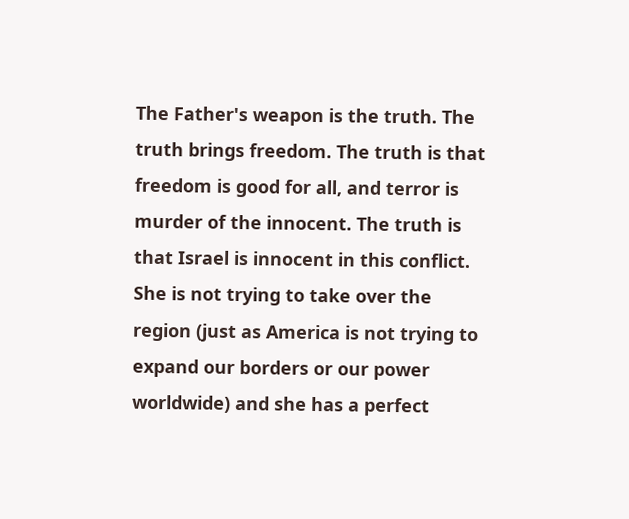The Father's weapon is the truth. The truth brings freedom. The truth is that freedom is good for all, and terror is murder of the innocent. The truth is that Israel is innocent in this conflict. She is not trying to take over the region (just as America is not trying to expand our borders or our power worldwide) and she has a perfect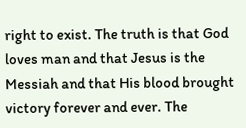right to exist. The truth is that God loves man and that Jesus is the Messiah and that His blood brought victory forever and ever. The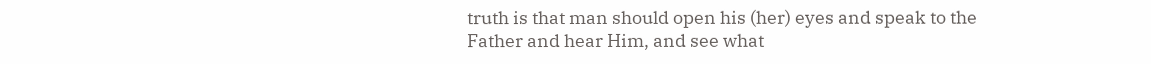truth is that man should open his (her) eyes and speak to the Father and hear Him, and see what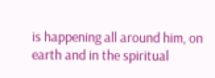is happening all around him, on earth and in the spiritual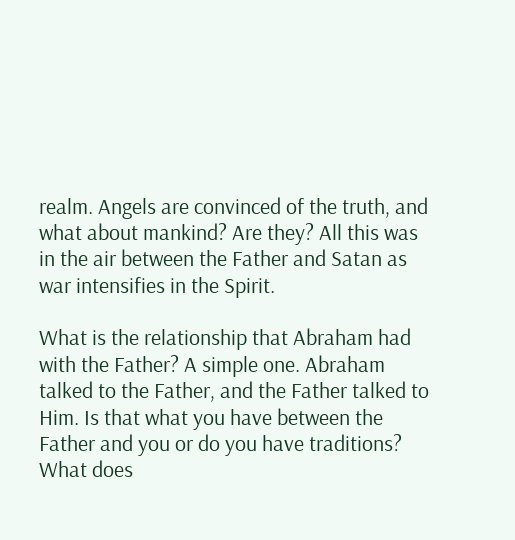realm. Angels are convinced of the truth, and what about mankind? Are they? All this was in the air between the Father and Satan as war intensifies in the Spirit.

What is the relationship that Abraham had with the Father? A simple one. Abraham talked to the Father, and the Father talked to Him. Is that what you have between the Father and you or do you have traditions? What does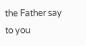the Father say to you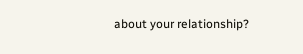about your relationship?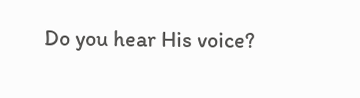Do you hear His voice?